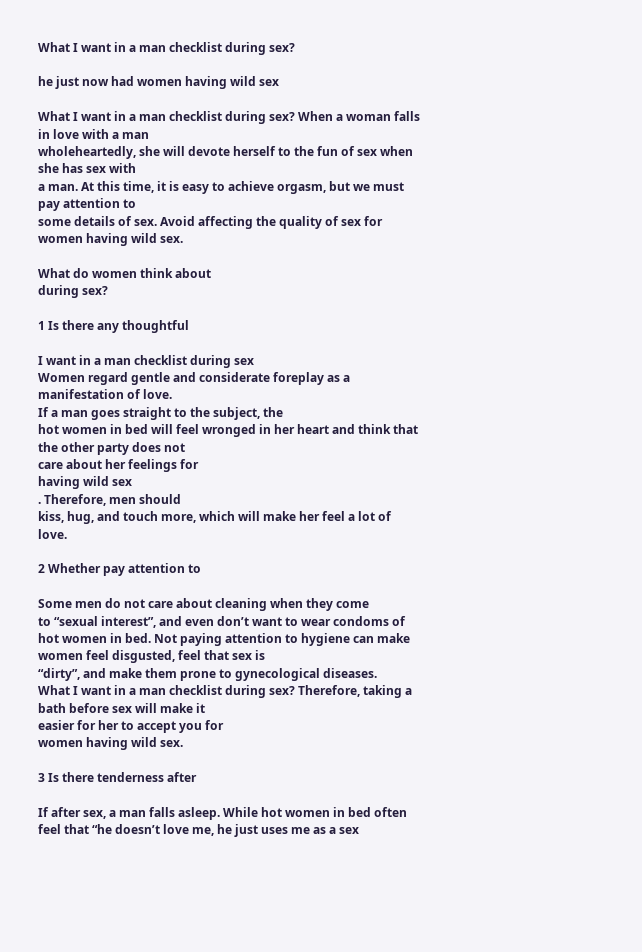What I want in a man checklist during sex?

he just now had women having wild sex

What I want in a man checklist during sex? When a woman falls in love with a man
wholeheartedly, she will devote herself to the fun of sex when she has sex with
a man. At this time, it is easy to achieve orgasm, but we must pay attention to
some details of sex. Avoid affecting the quality of sex for
women having wild sex.

What do women think about
during sex?

1 Is there any thoughtful

I want in a man checklist during sex
Women regard gentle and considerate foreplay as a manifestation of love.
If a man goes straight to the subject, the
hot women in bed will feel wronged in her heart and think that the other party does not
care about her feelings for
having wild sex
. Therefore, men should
kiss, hug, and touch more, which will make her feel a lot of love.

2 Whether pay attention to

Some men do not care about cleaning when they come
to “sexual interest”, and even don’t want to wear condoms of hot women in bed. Not paying attention to hygiene can make women feel disgusted, feel that sex is
“dirty”, and make them prone to gynecological diseases.
What I want in a man checklist during sex? Therefore, taking a bath before sex will make it
easier for her to accept you for
women having wild sex.

3 Is there tenderness after

If after sex, a man falls asleep. While hot women in bed often feel that “he doesn’t love me, he just uses me as a sex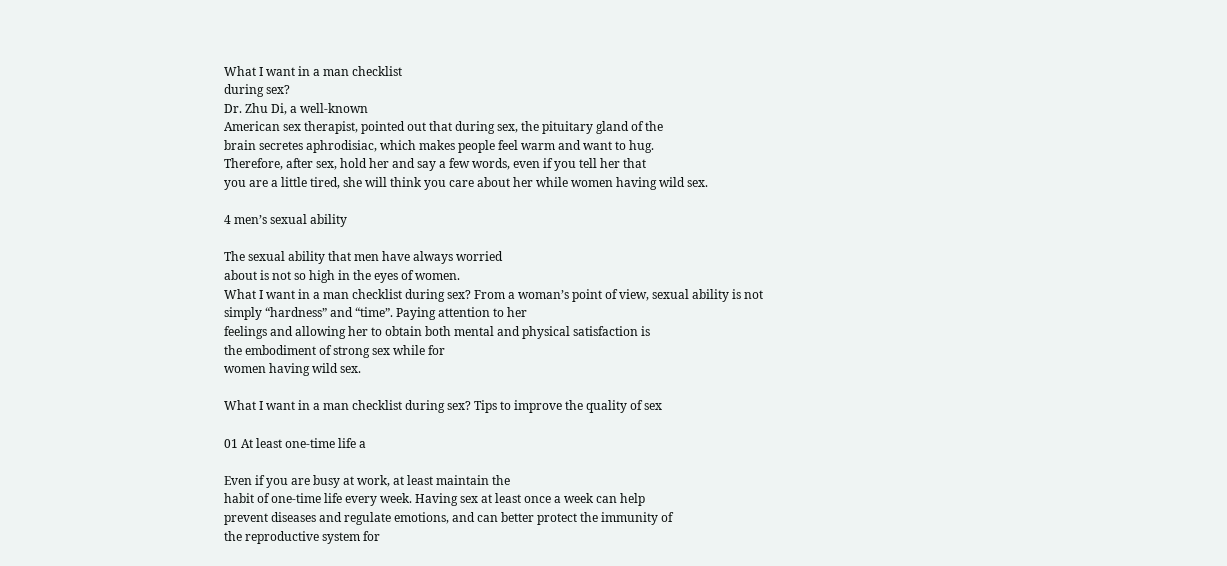What I want in a man checklist
during sex?
Dr. Zhu Di, a well-known
American sex therapist, pointed out that during sex, the pituitary gland of the
brain secretes aphrodisiac, which makes people feel warm and want to hug.
Therefore, after sex, hold her and say a few words, even if you tell her that
you are a little tired, she will think you care about her while women having wild sex.

4 men’s sexual ability

The sexual ability that men have always worried
about is not so high in the eyes of women.
What I want in a man checklist during sex? From a woman’s point of view, sexual ability is not
simply “hardness” and “time”. Paying attention to her
feelings and allowing her to obtain both mental and physical satisfaction is
the embodiment of strong sex while for
women having wild sex.

What I want in a man checklist during sex? Tips to improve the quality of sex

01 At least one-time life a

Even if you are busy at work, at least maintain the
habit of one-time life every week. Having sex at least once a week can help
prevent diseases and regulate emotions, and can better protect the immunity of
the reproductive system for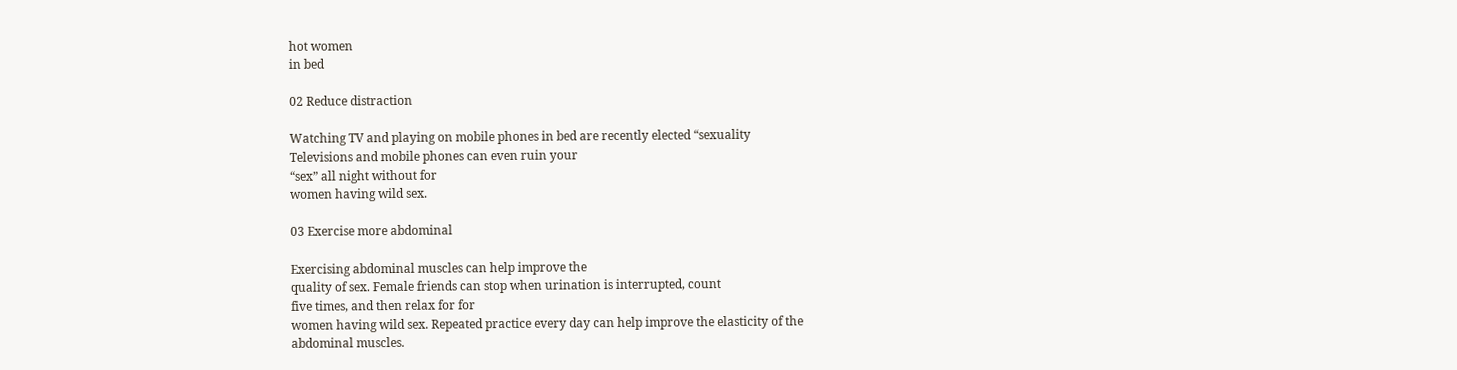hot women
in bed

02 Reduce distraction

Watching TV and playing on mobile phones in bed are recently elected “sexuality
Televisions and mobile phones can even ruin your
“sex” all night without for
women having wild sex.

03 Exercise more abdominal

Exercising abdominal muscles can help improve the
quality of sex. Female friends can stop when urination is interrupted, count
five times, and then relax for for
women having wild sex. Repeated practice every day can help improve the elasticity of the
abdominal muscles.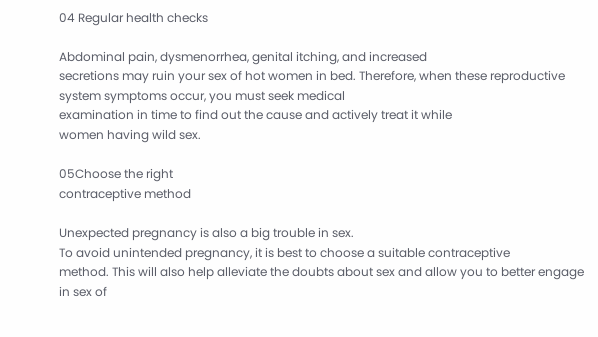04 Regular health checks

Abdominal pain, dysmenorrhea, genital itching, and increased
secretions may ruin your sex of hot women in bed. Therefore, when these reproductive system symptoms occur, you must seek medical
examination in time to find out the cause and actively treat it while
women having wild sex.

05Choose the right
contraceptive method

Unexpected pregnancy is also a big trouble in sex.
To avoid unintended pregnancy, it is best to choose a suitable contraceptive
method. This will also help alleviate the doubts about sex and allow you to better engage in sex of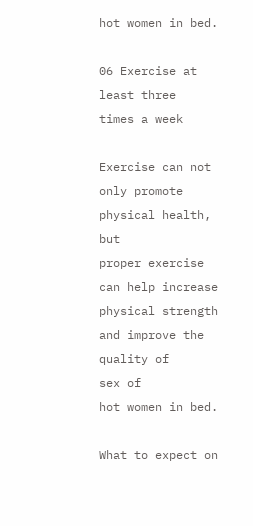hot women in bed.

06 Exercise at least three
times a week

Exercise can not only promote physical health, but
proper exercise can help increase physical strength and improve the quality of
sex of
hot women in bed.

What to expect on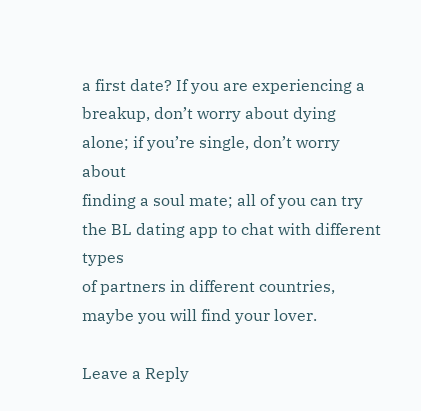a first date? If you are experiencing a
breakup, don’t worry about dying alone; if you’re single, don’t worry about
finding a soul mate; all of you can try
the BL dating app to chat with different types
of partners in different countries, maybe you will find your lover.

Leave a Reply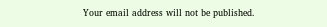Your email address will not be published.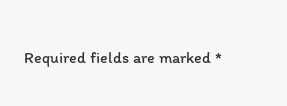Required fields are marked *